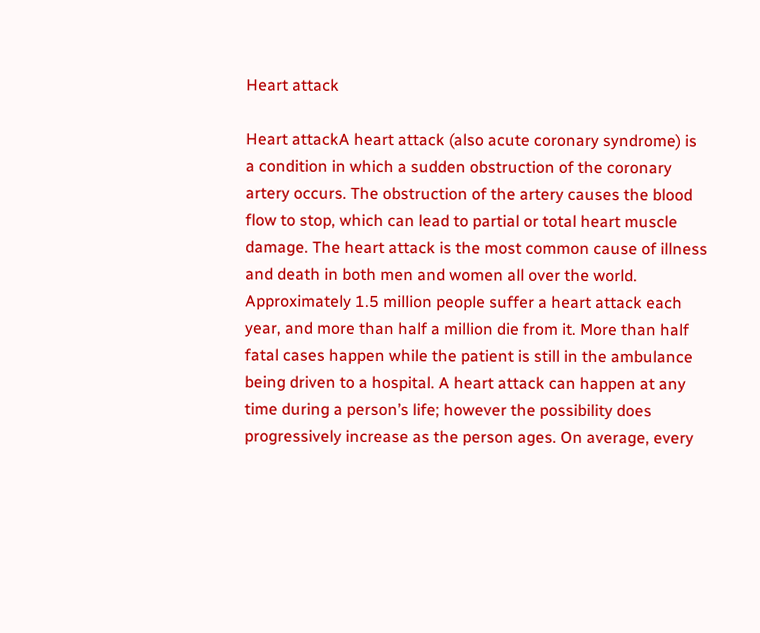Heart attack

Heart attackA heart attack (also acute coronary syndrome) is a condition in which a sudden obstruction of the coronary artery occurs. The obstruction of the artery causes the blood flow to stop, which can lead to partial or total heart muscle damage. The heart attack is the most common cause of illness and death in both men and women all over the world. Approximately 1.5 million people suffer a heart attack each year, and more than half a million die from it. More than half fatal cases happen while the patient is still in the ambulance being driven to a hospital. A heart attack can happen at any time during a person’s life; however the possibility does progressively increase as the person ages. On average, every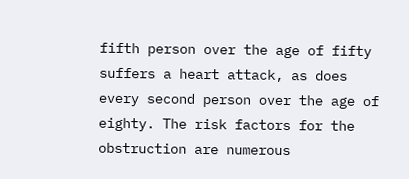fifth person over the age of fifty suffers a heart attack, as does every second person over the age of eighty. The risk factors for the obstruction are numerous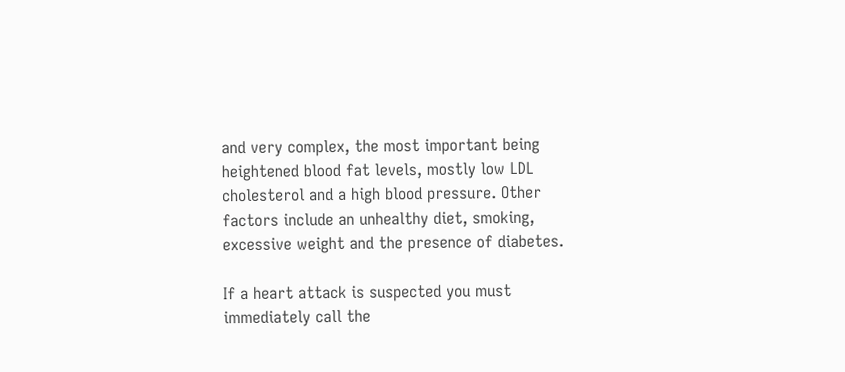and very complex, the most important being heightened blood fat levels, mostly low LDL cholesterol and a high blood pressure. Other factors include an unhealthy diet, smoking, excessive weight and the presence of diabetes.

If a heart attack is suspected you must immediately call the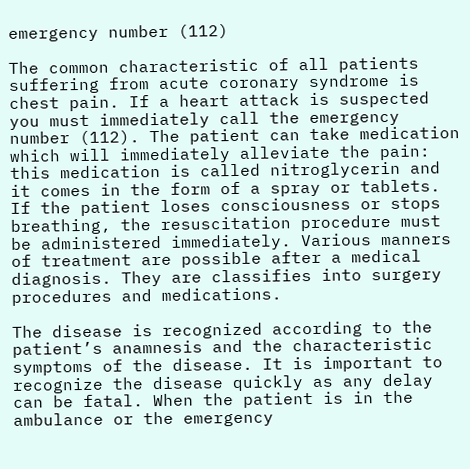emergency number (112)

The common characteristic of all patients suffering from acute coronary syndrome is chest pain. If a heart attack is suspected you must immediately call the emergency number (112). The patient can take medication which will immediately alleviate the pain: this medication is called nitroglycerin and it comes in the form of a spray or tablets. If the patient loses consciousness or stops breathing, the resuscitation procedure must be administered immediately. Various manners of treatment are possible after a medical diagnosis. They are classifies into surgery procedures and medications.

The disease is recognized according to the patient’s anamnesis and the characteristic symptoms of the disease. It is important to recognize the disease quickly as any delay can be fatal. When the patient is in the ambulance or the emergency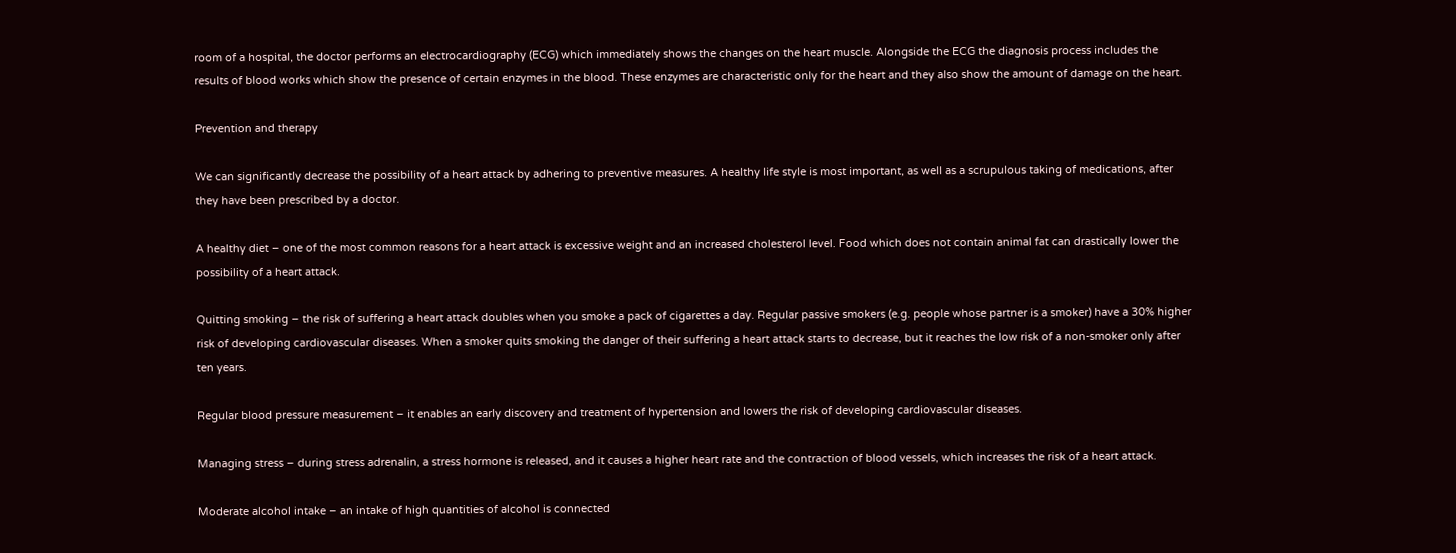room of a hospital, the doctor performs an electrocardiography (ECG) which immediately shows the changes on the heart muscle. Alongside the ECG the diagnosis process includes the results of blood works which show the presence of certain enzymes in the blood. These enzymes are characteristic only for the heart and they also show the amount of damage on the heart.

Prevention and therapy

We can significantly decrease the possibility of a heart attack by adhering to preventive measures. A healthy life style is most important, as well as a scrupulous taking of medications, after they have been prescribed by a doctor.

A healthy diet – one of the most common reasons for a heart attack is excessive weight and an increased cholesterol level. Food which does not contain animal fat can drastically lower the possibility of a heart attack.

Quitting smoking – the risk of suffering a heart attack doubles when you smoke a pack of cigarettes a day. Regular passive smokers (e.g. people whose partner is a smoker) have a 30% higher risk of developing cardiovascular diseases. When a smoker quits smoking the danger of their suffering a heart attack starts to decrease, but it reaches the low risk of a non-smoker only after ten years.

Regular blood pressure measurement – it enables an early discovery and treatment of hypertension and lowers the risk of developing cardiovascular diseases.

Managing stress – during stress adrenalin, a stress hormone is released, and it causes a higher heart rate and the contraction of blood vessels, which increases the risk of a heart attack.

Moderate alcohol intake – an intake of high quantities of alcohol is connected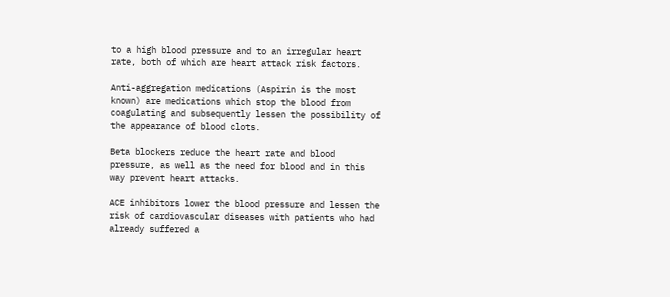to a high blood pressure and to an irregular heart rate, both of which are heart attack risk factors.

Anti-aggregation medications (Aspirin is the most known) are medications which stop the blood from coagulating and subsequently lessen the possibility of the appearance of blood clots.

Beta blockers reduce the heart rate and blood pressure, as well as the need for blood and in this way prevent heart attacks.

ACE inhibitors lower the blood pressure and lessen the risk of cardiovascular diseases with patients who had already suffered a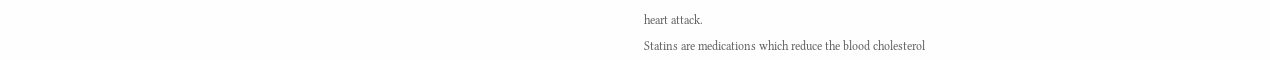heart attack.

Statins are medications which reduce the blood cholesterol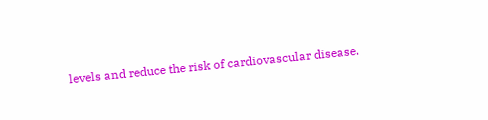levels and reduce the risk of cardiovascular disease.